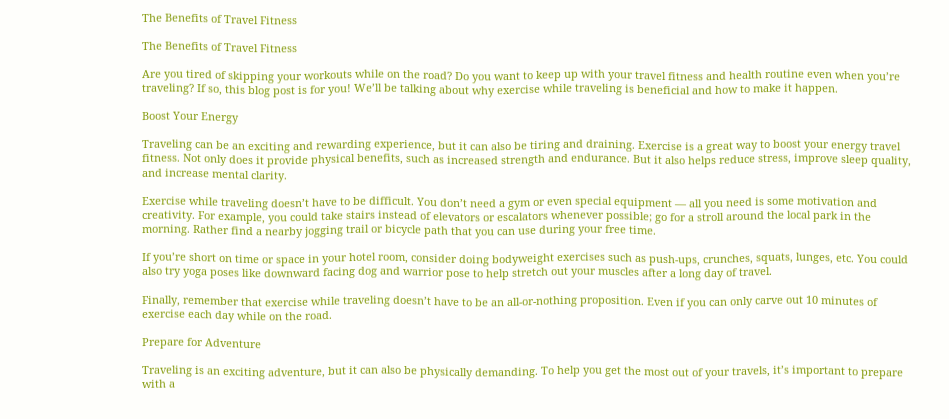The Benefits of Travel Fitness

The Benefits of Travel Fitness

Are you tired of skipping your workouts while on the road? Do you want to keep up with your travel fitness and health routine even when you’re traveling? If so, this blog post is for you! We’ll be talking about why exercise while traveling is beneficial and how to make it happen.

Boost Your Energy

Traveling can be an exciting and rewarding experience, but it can also be tiring and draining. Exercise is a great way to boost your energy travel fitness. Not only does it provide physical benefits, such as increased strength and endurance. But it also helps reduce stress, improve sleep quality, and increase mental clarity.

Exercise while traveling doesn’t have to be difficult. You don’t need a gym or even special equipment — all you need is some motivation and creativity. For example, you could take stairs instead of elevators or escalators whenever possible; go for a stroll around the local park in the morning. Rather find a nearby jogging trail or bicycle path that you can use during your free time.

If you’re short on time or space in your hotel room, consider doing bodyweight exercises such as push-ups, crunches, squats, lunges, etc. You could also try yoga poses like downward facing dog and warrior pose to help stretch out your muscles after a long day of travel.

Finally, remember that exercise while traveling doesn’t have to be an all-or-nothing proposition. Even if you can only carve out 10 minutes of exercise each day while on the road.

Prepare for Adventure

Traveling is an exciting adventure, but it can also be physically demanding. To help you get the most out of your travels, it’s important to prepare with a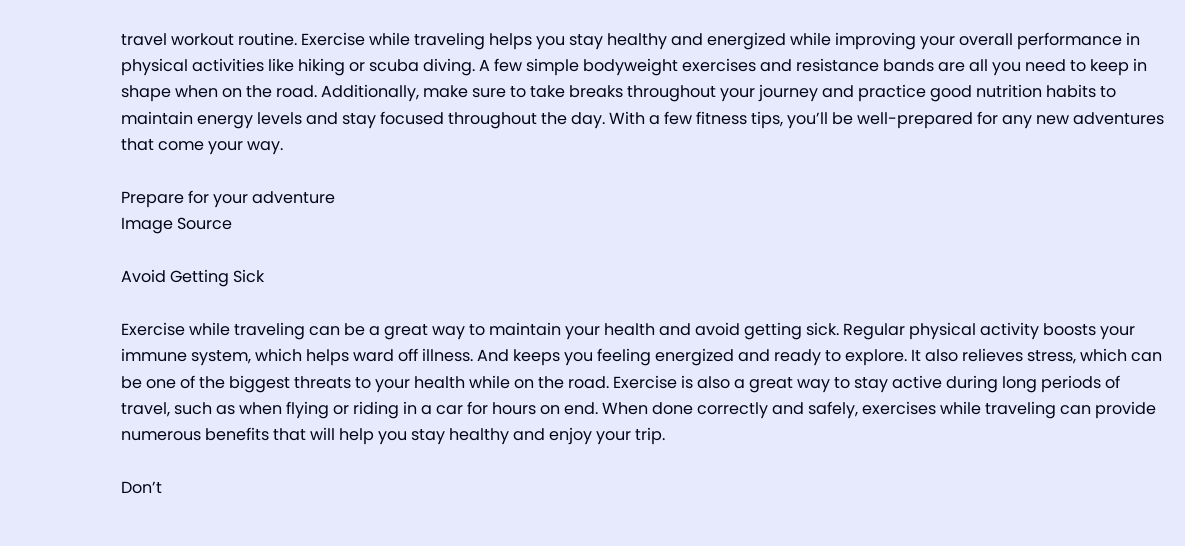travel workout routine. Exercise while traveling helps you stay healthy and energized while improving your overall performance in physical activities like hiking or scuba diving. A few simple bodyweight exercises and resistance bands are all you need to keep in shape when on the road. Additionally, make sure to take breaks throughout your journey and practice good nutrition habits to maintain energy levels and stay focused throughout the day. With a few fitness tips, you’ll be well-prepared for any new adventures that come your way.

Prepare for your adventure
Image Source

Avoid Getting Sick

Exercise while traveling can be a great way to maintain your health and avoid getting sick. Regular physical activity boosts your immune system, which helps ward off illness. And keeps you feeling energized and ready to explore. It also relieves stress, which can be one of the biggest threats to your health while on the road. Exercise is also a great way to stay active during long periods of travel, such as when flying or riding in a car for hours on end. When done correctly and safely, exercises while traveling can provide numerous benefits that will help you stay healthy and enjoy your trip.

Don’t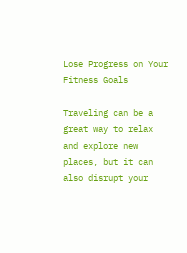Lose Progress on Your Fitness Goals

Traveling can be a great way to relax and explore new places, but it can also disrupt your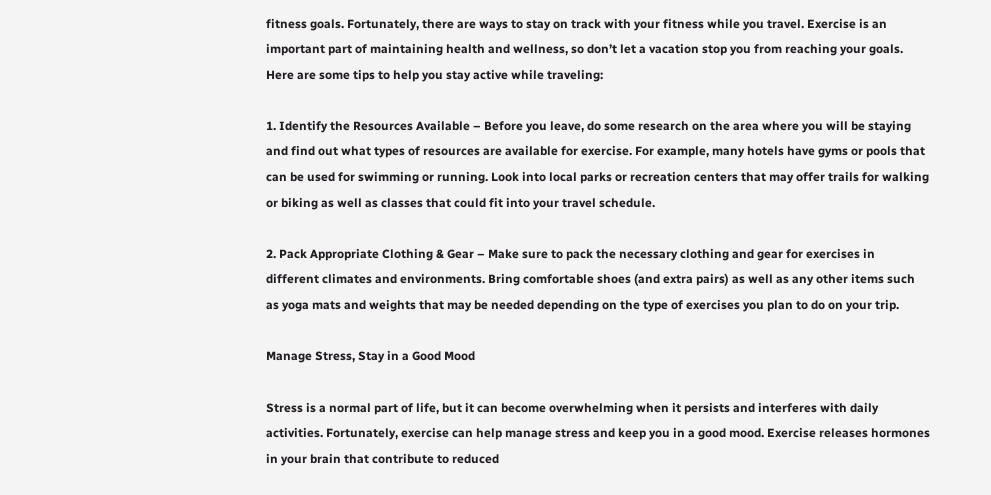fitness goals. Fortunately, there are ways to stay on track with your fitness while you travel. Exercise is an important part of maintaining health and wellness, so don’t let a vacation stop you from reaching your goals. Here are some tips to help you stay active while traveling:

1. Identify the Resources Available – Before you leave, do some research on the area where you will be staying and find out what types of resources are available for exercise. For example, many hotels have gyms or pools that can be used for swimming or running. Look into local parks or recreation centers that may offer trails for walking or biking as well as classes that could fit into your travel schedule.

2. Pack Appropriate Clothing & Gear – Make sure to pack the necessary clothing and gear for exercises in different climates and environments. Bring comfortable shoes (and extra pairs) as well as any other items such as yoga mats and weights that may be needed depending on the type of exercises you plan to do on your trip.

Manage Stress, Stay in a Good Mood

Stress is a normal part of life, but it can become overwhelming when it persists and interferes with daily activities. Fortunately, exercise can help manage stress and keep you in a good mood. Exercise releases hormones in your brain that contribute to reduced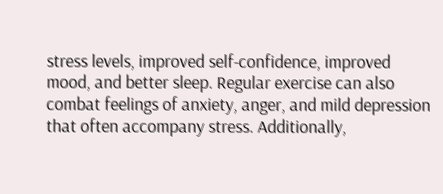stress levels, improved self-confidence, improved mood, and better sleep. Regular exercise can also combat feelings of anxiety, anger, and mild depression that often accompany stress. Additionally,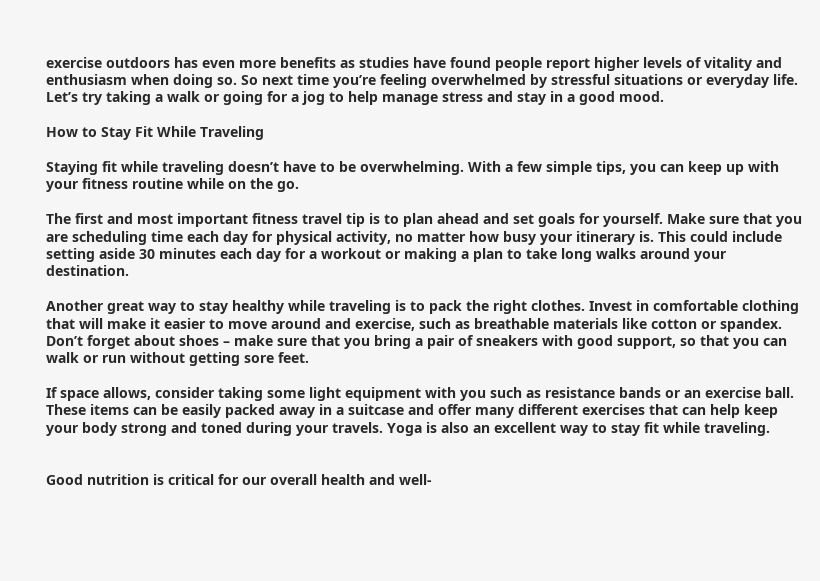exercise outdoors has even more benefits as studies have found people report higher levels of vitality and enthusiasm when doing so. So next time you’re feeling overwhelmed by stressful situations or everyday life. Let’s try taking a walk or going for a jog to help manage stress and stay in a good mood.

How to Stay Fit While Traveling

Staying fit while traveling doesn’t have to be overwhelming. With a few simple tips, you can keep up with your fitness routine while on the go.

The first and most important fitness travel tip is to plan ahead and set goals for yourself. Make sure that you are scheduling time each day for physical activity, no matter how busy your itinerary is. This could include setting aside 30 minutes each day for a workout or making a plan to take long walks around your destination.

Another great way to stay healthy while traveling is to pack the right clothes. Invest in comfortable clothing that will make it easier to move around and exercise, such as breathable materials like cotton or spandex. Don’t forget about shoes – make sure that you bring a pair of sneakers with good support, so that you can walk or run without getting sore feet.

If space allows, consider taking some light equipment with you such as resistance bands or an exercise ball. These items can be easily packed away in a suitcase and offer many different exercises that can help keep your body strong and toned during your travels. Yoga is also an excellent way to stay fit while traveling.


Good nutrition is critical for our overall health and well-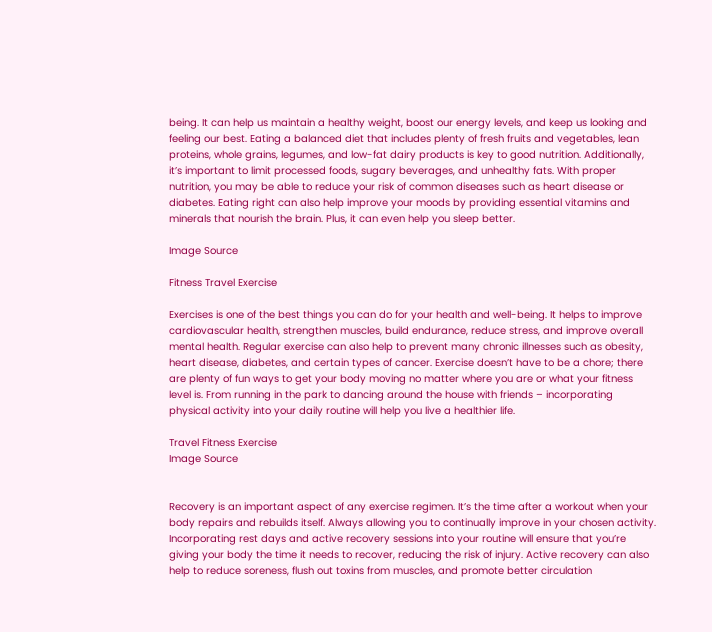being. It can help us maintain a healthy weight, boost our energy levels, and keep us looking and feeling our best. Eating a balanced diet that includes plenty of fresh fruits and vegetables, lean proteins, whole grains, legumes, and low-fat dairy products is key to good nutrition. Additionally, it’s important to limit processed foods, sugary beverages, and unhealthy fats. With proper nutrition, you may be able to reduce your risk of common diseases such as heart disease or diabetes. Eating right can also help improve your moods by providing essential vitamins and minerals that nourish the brain. Plus, it can even help you sleep better.

Image Source

Fitness Travel Exercise

Exercises is one of the best things you can do for your health and well-being. It helps to improve cardiovascular health, strengthen muscles, build endurance, reduce stress, and improve overall mental health. Regular exercise can also help to prevent many chronic illnesses such as obesity, heart disease, diabetes, and certain types of cancer. Exercise doesn’t have to be a chore; there are plenty of fun ways to get your body moving no matter where you are or what your fitness level is. From running in the park to dancing around the house with friends – incorporating physical activity into your daily routine will help you live a healthier life.

Travel Fitness Exercise
Image Source


Recovery is an important aspect of any exercise regimen. It’s the time after a workout when your body repairs and rebuilds itself. Always allowing you to continually improve in your chosen activity. Incorporating rest days and active recovery sessions into your routine will ensure that you’re giving your body the time it needs to recover, reducing the risk of injury. Active recovery can also help to reduce soreness, flush out toxins from muscles, and promote better circulation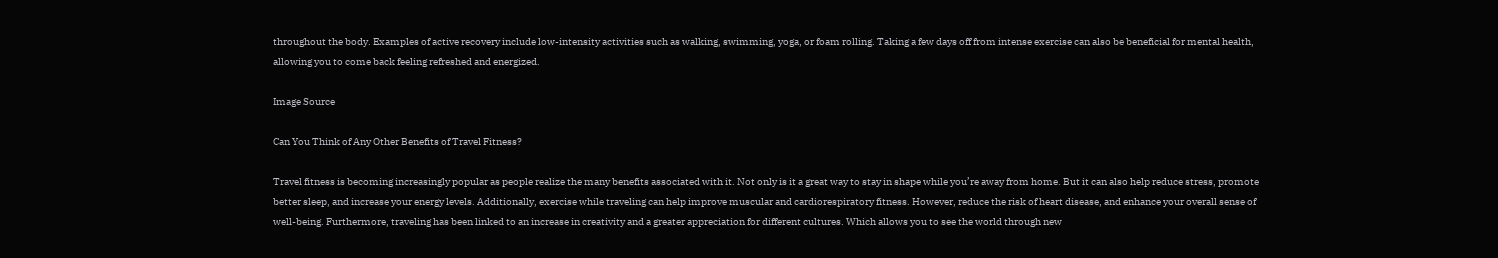throughout the body. Examples of active recovery include low-intensity activities such as walking, swimming, yoga, or foam rolling. Taking a few days off from intense exercise can also be beneficial for mental health, allowing you to come back feeling refreshed and energized.

Image Source

Can You Think of Any Other Benefits of Travel Fitness?

Travel fitness is becoming increasingly popular as people realize the many benefits associated with it. Not only is it a great way to stay in shape while you’re away from home. But it can also help reduce stress, promote better sleep, and increase your energy levels. Additionally, exercise while traveling can help improve muscular and cardiorespiratory fitness. However, reduce the risk of heart disease, and enhance your overall sense of well-being. Furthermore, traveling has been linked to an increase in creativity and a greater appreciation for different cultures. Which allows you to see the world through new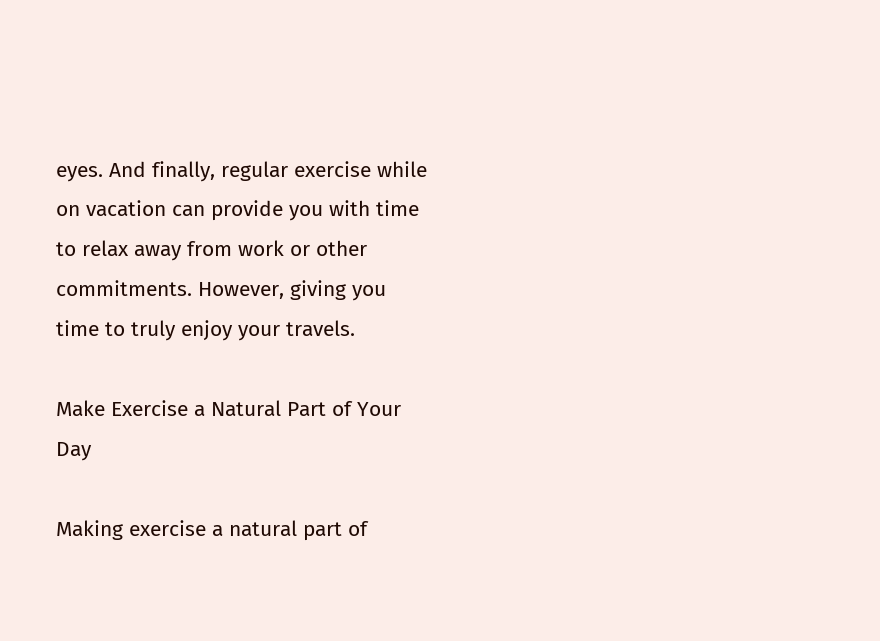eyes. And finally, regular exercise while on vacation can provide you with time to relax away from work or other commitments. However, giving you time to truly enjoy your travels.

Make Exercise a Natural Part of Your Day

Making exercise a natural part of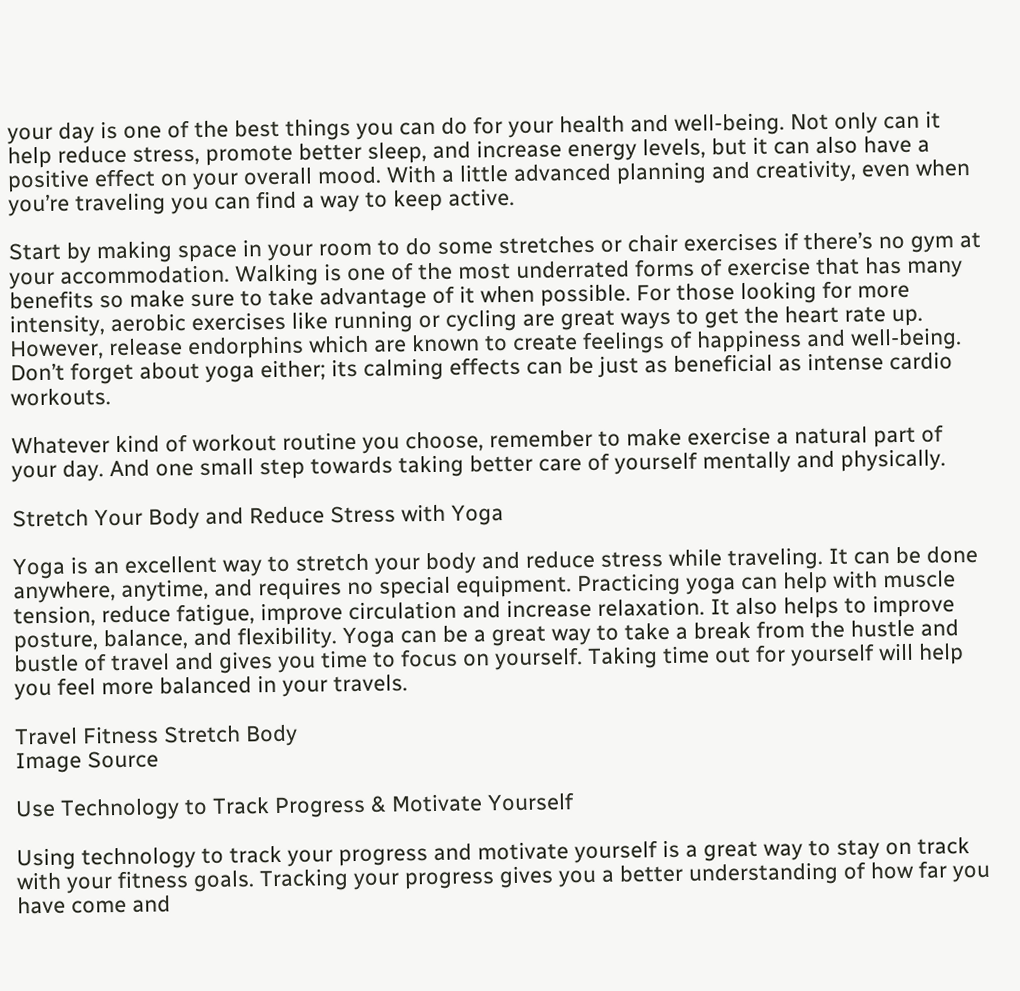your day is one of the best things you can do for your health and well-being. Not only can it help reduce stress, promote better sleep, and increase energy levels, but it can also have a positive effect on your overall mood. With a little advanced planning and creativity, even when you’re traveling you can find a way to keep active.

Start by making space in your room to do some stretches or chair exercises if there’s no gym at your accommodation. Walking is one of the most underrated forms of exercise that has many benefits so make sure to take advantage of it when possible. For those looking for more intensity, aerobic exercises like running or cycling are great ways to get the heart rate up. However, release endorphins which are known to create feelings of happiness and well-being. Don’t forget about yoga either; its calming effects can be just as beneficial as intense cardio workouts.

Whatever kind of workout routine you choose, remember to make exercise a natural part of your day. And one small step towards taking better care of yourself mentally and physically.

Stretch Your Body and Reduce Stress with Yoga

Yoga is an excellent way to stretch your body and reduce stress while traveling. It can be done anywhere, anytime, and requires no special equipment. Practicing yoga can help with muscle tension, reduce fatigue, improve circulation and increase relaxation. It also helps to improve posture, balance, and flexibility. Yoga can be a great way to take a break from the hustle and bustle of travel and gives you time to focus on yourself. Taking time out for yourself will help you feel more balanced in your travels.

Travel Fitness Stretch Body
Image Source

Use Technology to Track Progress & Motivate Yourself

Using technology to track your progress and motivate yourself is a great way to stay on track with your fitness goals. Tracking your progress gives you a better understanding of how far you have come and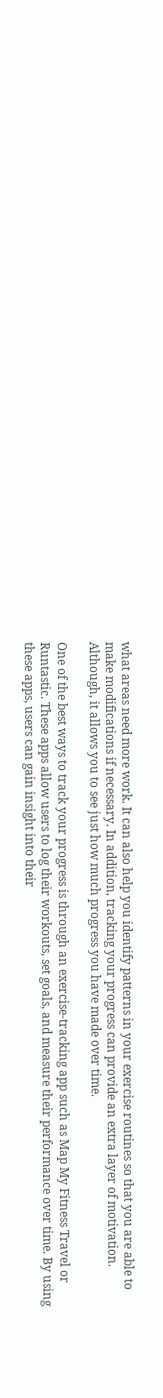what areas need more work. It can also help you identify patterns in your exercise routines so that you are able to make modifications if necessary. In addition, tracking your progress can provide an extra layer of motivation. Although, it allows you to see just how much progress you have made over time.

One of the best ways to track your progress is through an exercise-tracking app such as Map My Fitness Travel or Runtastic. These apps allow users to log their workouts, set goals, and measure their performance over time. By using these apps, users can gain insight into their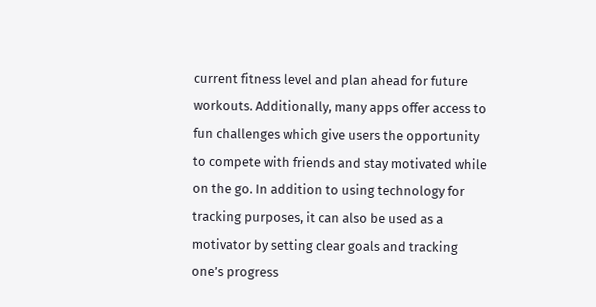current fitness level and plan ahead for future workouts. Additionally, many apps offer access to fun challenges which give users the opportunity to compete with friends and stay motivated while on the go. In addition to using technology for tracking purposes, it can also be used as a motivator by setting clear goals and tracking one’s progress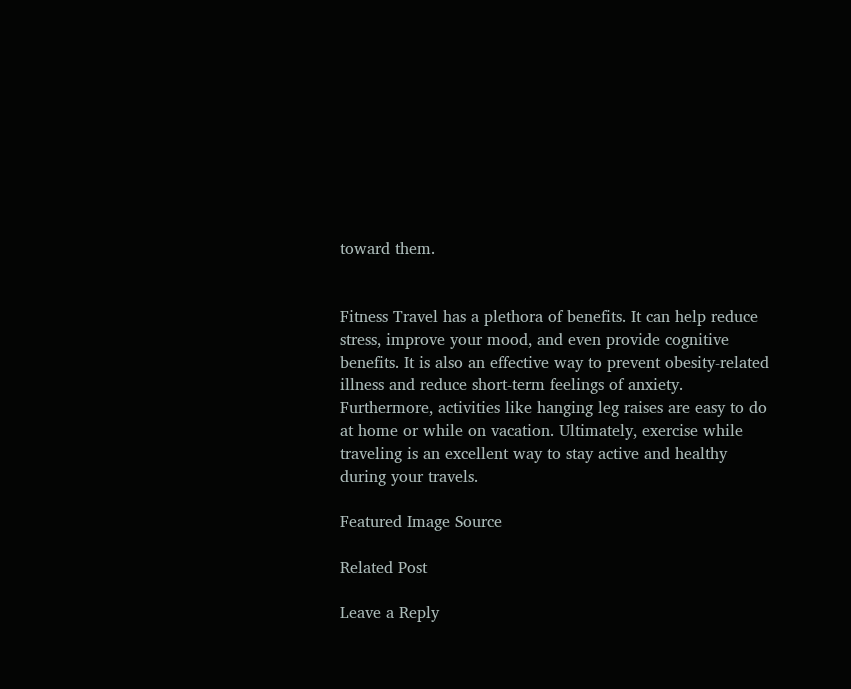toward them.


Fitness Travel has a plethora of benefits. It can help reduce stress, improve your mood, and even provide cognitive benefits. It is also an effective way to prevent obesity-related illness and reduce short-term feelings of anxiety. Furthermore, activities like hanging leg raises are easy to do at home or while on vacation. Ultimately, exercise while traveling is an excellent way to stay active and healthy during your travels.

Featured Image Source

Related Post

Leave a Reply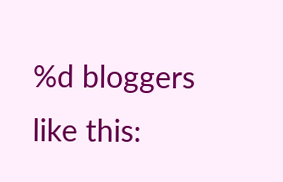%d bloggers like this: